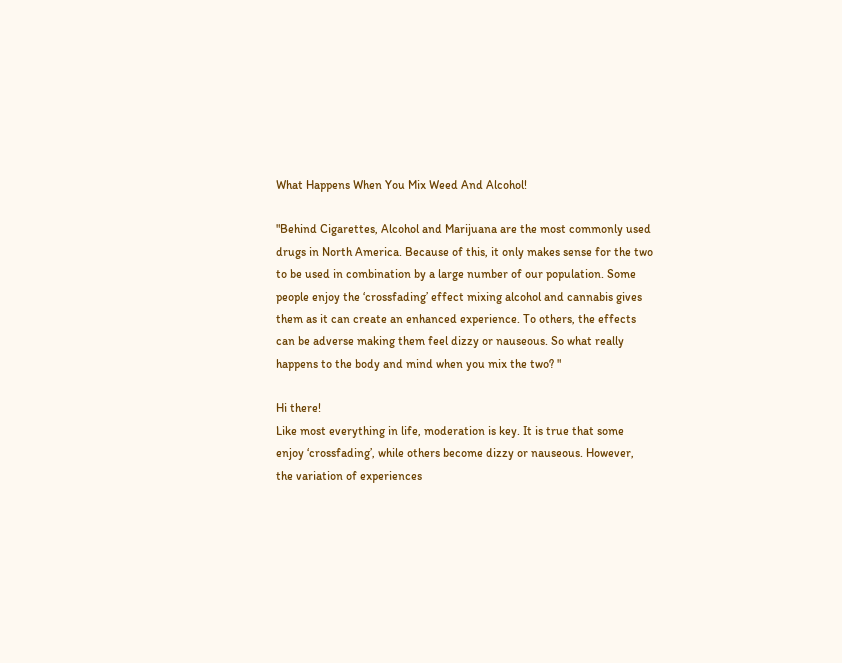What Happens When You Mix Weed And Alcohol!

"Behind Cigarettes, Alcohol and Marijuana are the most commonly used drugs in North America. Because of this, it only makes sense for the two to be used in combination by a large number of our population. Some people enjoy the ‘crossfading’ effect mixing alcohol and cannabis gives them as it can create an enhanced experience. To others, the effects can be adverse making them feel dizzy or nauseous. So what really happens to the body and mind when you mix the two? "

Hi there!
Like most everything in life, moderation is key. It is true that some enjoy ‘crossfading’, while others become dizzy or nauseous. However, the variation of experiences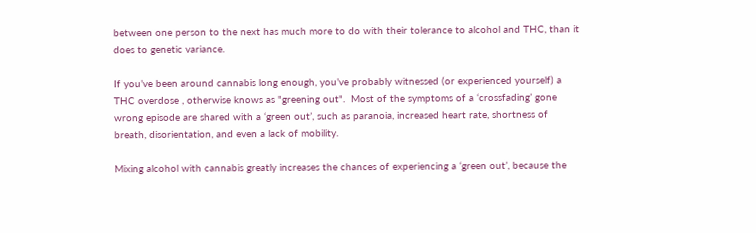between one person to the next has much more to do with their tolerance to alcohol and THC, than it does to genetic variance.

If you’ve been around cannabis long enough, you’ve probably witnessed (or experienced yourself) a THC overdose , otherwise knows as "greening out".  Most of the symptoms of a ‘crossfading’ gone wrong episode are shared with a ‘green out’, such as paranoia, increased heart rate, shortness of breath, disorientation, and even a lack of mobility.

Mixing alcohol with cannabis greatly increases the chances of experiencing a ‘green out’, because the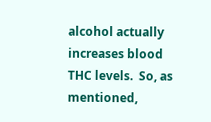alcohol actually increases blood THC levels.  So, as mentioned,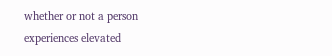whether or not a person experiences elevated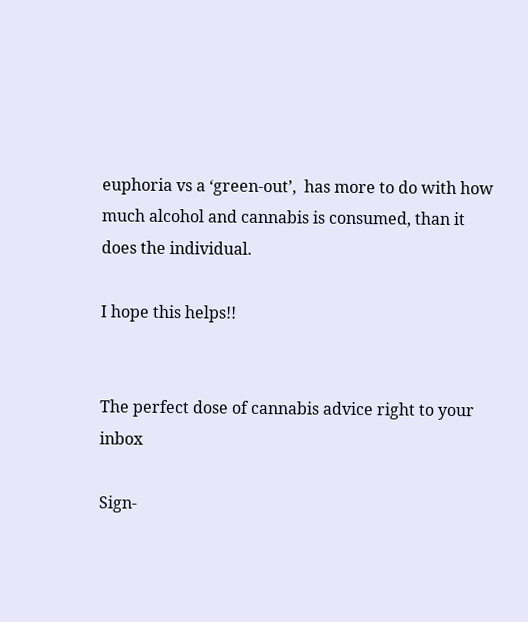euphoria vs a ‘green-out’,  has more to do with how much alcohol and cannabis is consumed, than it does the individual.

I hope this helps!!


The perfect dose of cannabis advice right to your inbox

Sign-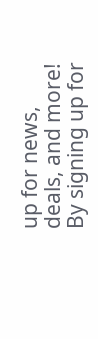up for news, deals, and more!
By signing up for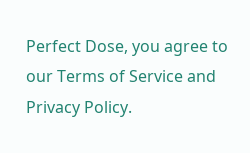Perfect Dose, you agree to our Terms of Service and Privacy Policy.